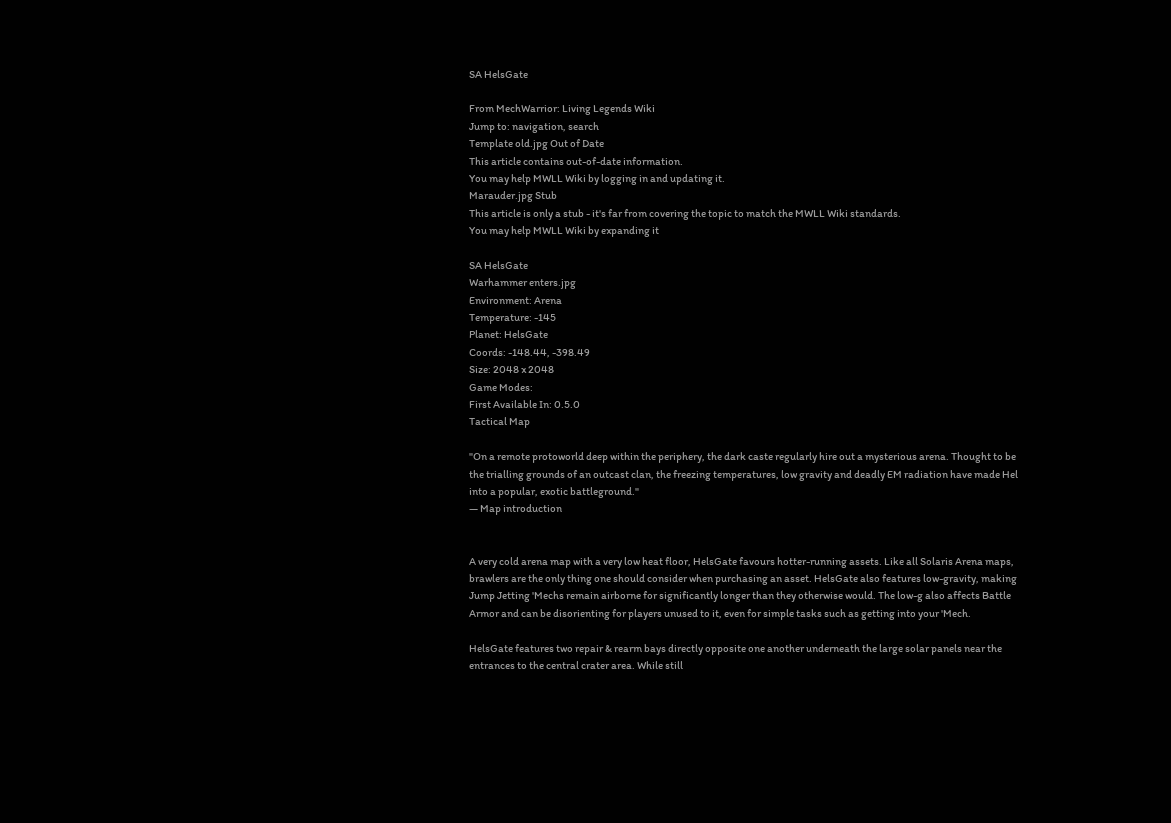SA HelsGate

From MechWarrior: Living Legends Wiki
Jump to: navigation, search
Template old.jpg Out of Date
This article contains out-of-date information.
You may help MWLL Wiki by logging in and updating it.
Marauder.jpg Stub
This article is only a stub - it's far from covering the topic to match the MWLL Wiki standards.
You may help MWLL Wiki by expanding it

SA HelsGate
Warhammer enters.jpg
Environment: Arena
Temperature: -145
Planet: HelsGate
Coords: -148.44, -398.49
Size: 2048 x 2048
Game Modes:
First Available In: 0.5.0
Tactical Map

"On a remote protoworld deep within the periphery, the dark caste regularly hire out a mysterious arena. Thought to be the trialling grounds of an outcast clan, the freezing temperatures, low gravity and deadly EM radiation have made Hel into a popular, exotic battleground."
— Map introduction


A very cold arena map with a very low heat floor, HelsGate favours hotter-running assets. Like all Solaris Arena maps, brawlers are the only thing one should consider when purchasing an asset. HelsGate also features low-gravity, making Jump Jetting 'Mechs remain airborne for significantly longer than they otherwise would. The low-g also affects Battle Armor and can be disorienting for players unused to it, even for simple tasks such as getting into your 'Mech.

HelsGate features two repair & rearm bays directly opposite one another underneath the large solar panels near the entrances to the central crater area. While still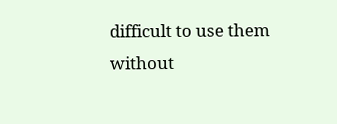difficult to use them without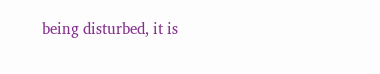being disturbed, it is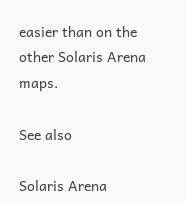easier than on the other Solaris Arena maps.

See also

Solaris Arena